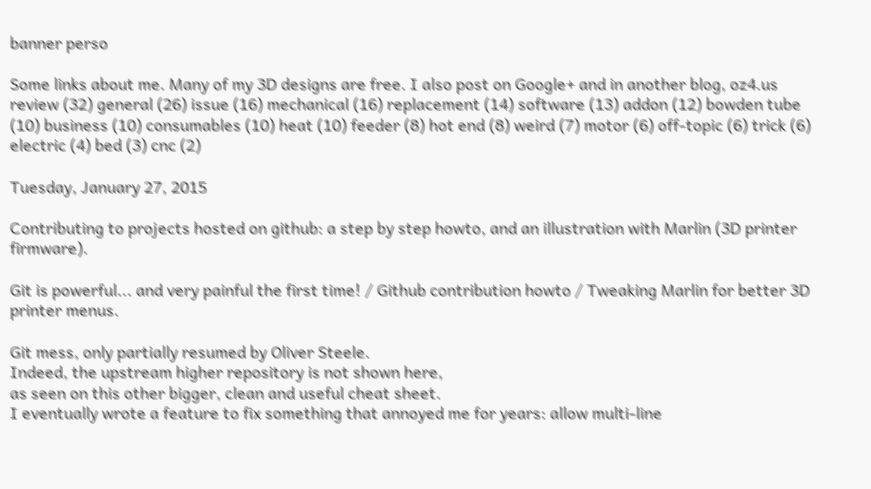banner perso

Some links about me. Many of my 3D designs are free. I also post on Google+ and in another blog, oz4.us
review (32) general (26) issue (16) mechanical (16) replacement (14) software (13) addon (12) bowden tube (10) business (10) consumables (10) heat (10) feeder (8) hot end (8) weird (7) motor (6) off-topic (6) trick (6) electric (4) bed (3) cnc (2)

Tuesday, January 27, 2015

Contributing to projects hosted on github: a step by step howto, and an illustration with Marlin (3D printer firmware).

Git is powerful... and very painful the first time! / Github contribution howto / Tweaking Marlin for better 3D printer menus.

Git mess, only partially resumed by Oliver Steele.
Indeed, the upstream higher repository is not shown here,
as seen on this other bigger, clean and useful cheat sheet.
I eventually wrote a feature to fix something that annoyed me for years: allow multi-line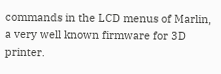commands in the LCD menus of Marlin, a very well known firmware for 3D printer.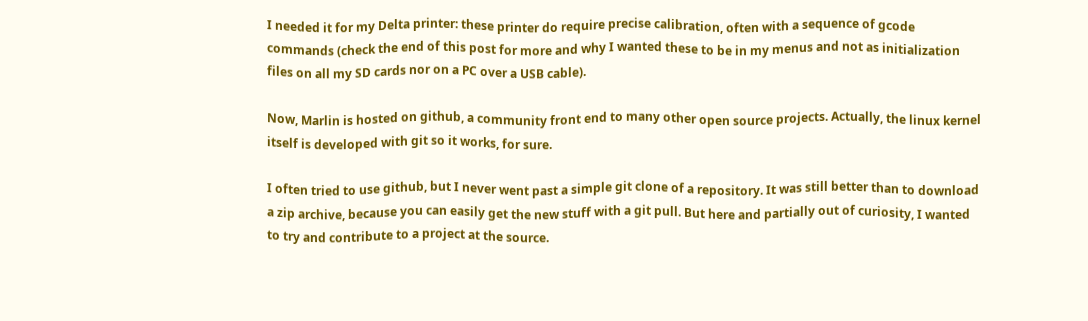I needed it for my Delta printer: these printer do require precise calibration, often with a sequence of gcode commands (check the end of this post for more and why I wanted these to be in my menus and not as initialization files on all my SD cards nor on a PC over a USB cable).

Now, Marlin is hosted on github, a community front end to many other open source projects. Actually, the linux kernel itself is developed with git so it works, for sure.

I often tried to use github, but I never went past a simple git clone of a repository. It was still better than to download a zip archive, because you can easily get the new stuff with a git pull. But here and partially out of curiosity, I wanted to try and contribute to a project at the source.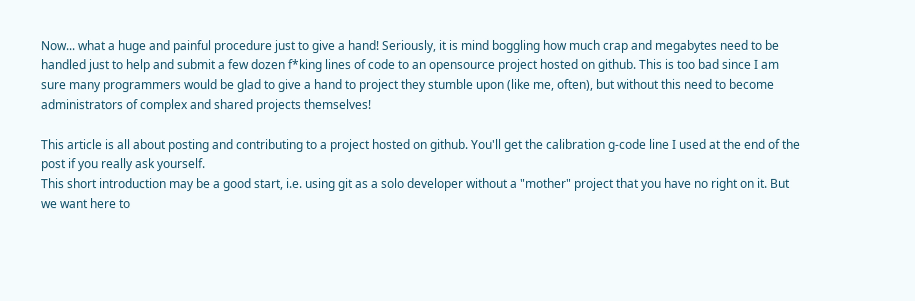Now... what a huge and painful procedure just to give a hand! Seriously, it is mind boggling how much crap and megabytes need to be handled just to help and submit a few dozen f*king lines of code to an opensource project hosted on github. This is too bad since I am sure many programmers would be glad to give a hand to project they stumble upon (like me, often), but without this need to become administrators of complex and shared projects themselves!

This article is all about posting and contributing to a project hosted on github. You'll get the calibration g-code line I used at the end of the post if you really ask yourself.
This short introduction may be a good start, i.e. using git as a solo developer without a "mother" project that you have no right on it. But we want here to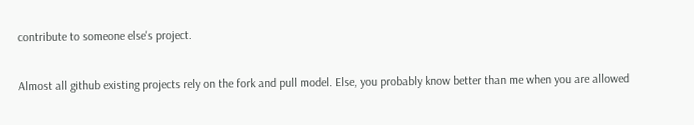contribute to someone else's project.

Almost all github existing projects rely on the fork and pull model. Else, you probably know better than me when you are allowed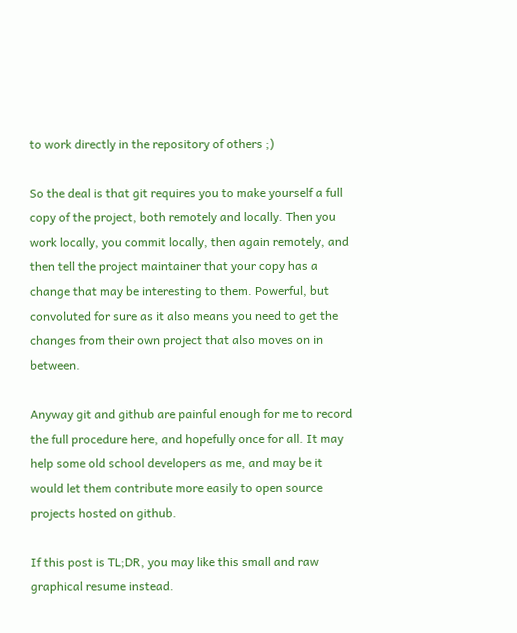to work directly in the repository of others ;)

So the deal is that git requires you to make yourself a full copy of the project, both remotely and locally. Then you work locally, you commit locally, then again remotely, and then tell the project maintainer that your copy has a change that may be interesting to them. Powerful, but convoluted for sure as it also means you need to get the changes from their own project that also moves on in between.

Anyway git and github are painful enough for me to record the full procedure here, and hopefully once for all. It may help some old school developers as me, and may be it would let them contribute more easily to open source projects hosted on github.

If this post is TL;DR, you may like this small and raw graphical resume instead.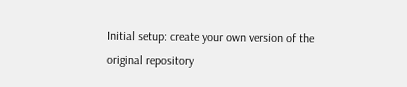Initial setup: create your own version of the original repository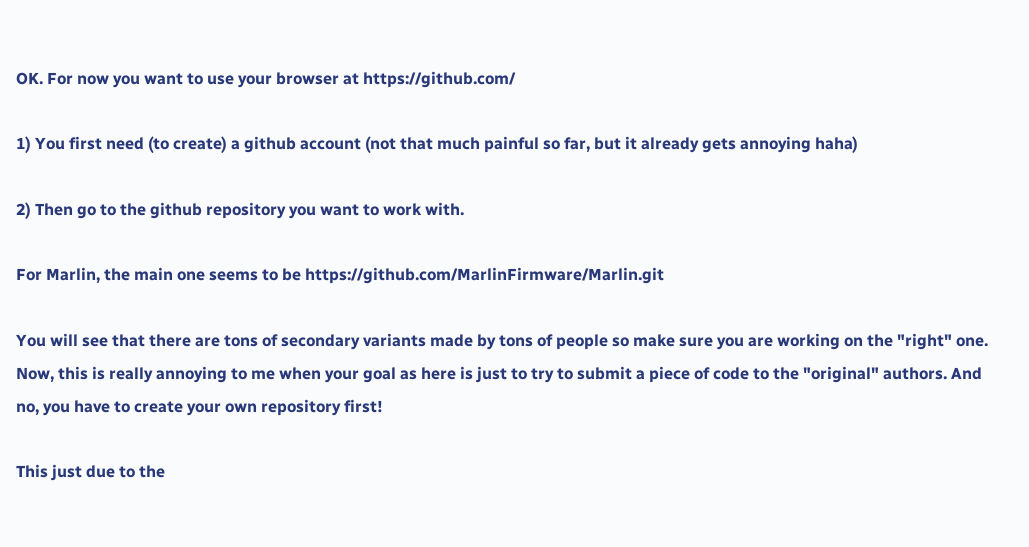OK. For now you want to use your browser at https://github.com/

1) You first need (to create) a github account (not that much painful so far, but it already gets annoying haha)

2) Then go to the github repository you want to work with.

For Marlin, the main one seems to be https://github.com/MarlinFirmware/Marlin.git

You will see that there are tons of secondary variants made by tons of people so make sure you are working on the "right" one. Now, this is really annoying to me when your goal as here is just to try to submit a piece of code to the "original" authors. And no, you have to create your own repository first!

This just due to the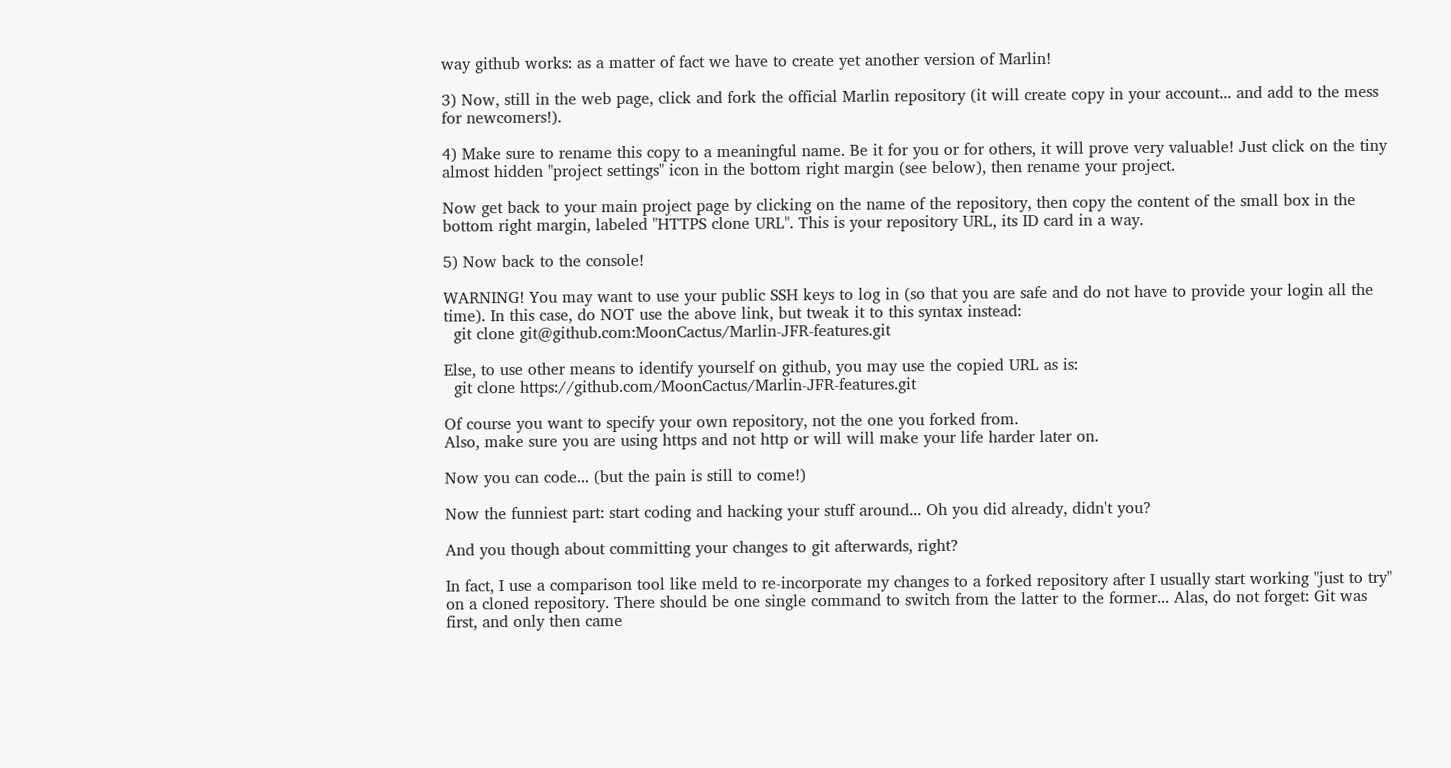way github works: as a matter of fact we have to create yet another version of Marlin!

3) Now, still in the web page, click and fork the official Marlin repository (it will create copy in your account... and add to the mess for newcomers!).

4) Make sure to rename this copy to a meaningful name. Be it for you or for others, it will prove very valuable! Just click on the tiny almost hidden "project settings" icon in the bottom right margin (see below), then rename your project.

Now get back to your main project page by clicking on the name of the repository, then copy the content of the small box in the bottom right margin, labeled "HTTPS clone URL". This is your repository URL, its ID card in a way.

5) Now back to the console!

WARNING! You may want to use your public SSH keys to log in (so that you are safe and do not have to provide your login all the time). In this case, do NOT use the above link, but tweak it to this syntax instead:
  git clone git@github.com:MoonCactus/Marlin-JFR-features.git

Else, to use other means to identify yourself on github, you may use the copied URL as is:
  git clone https://github.com/MoonCactus/Marlin-JFR-features.git

Of course you want to specify your own repository, not the one you forked from.
Also, make sure you are using https and not http or will will make your life harder later on.

Now you can code... (but the pain is still to come!)

Now the funniest part: start coding and hacking your stuff around... Oh you did already, didn't you?

And you though about committing your changes to git afterwards, right?

In fact, I use a comparison tool like meld to re-incorporate my changes to a forked repository after I usually start working "just to try" on a cloned repository. There should be one single command to switch from the latter to the former... Alas, do not forget: Git was first, and only then came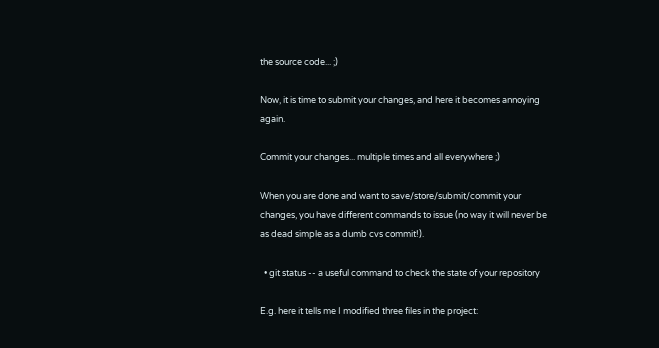the source code... ;)

Now, it is time to submit your changes, and here it becomes annoying again.

Commit your changes... multiple times and all everywhere ;)

When you are done and want to save/store/submit/commit your changes, you have different commands to issue (no way it will never be as dead simple as a dumb cvs commit!).

  • git status -- a useful command to check the state of your repository

E.g. here it tells me I modified three files in the project: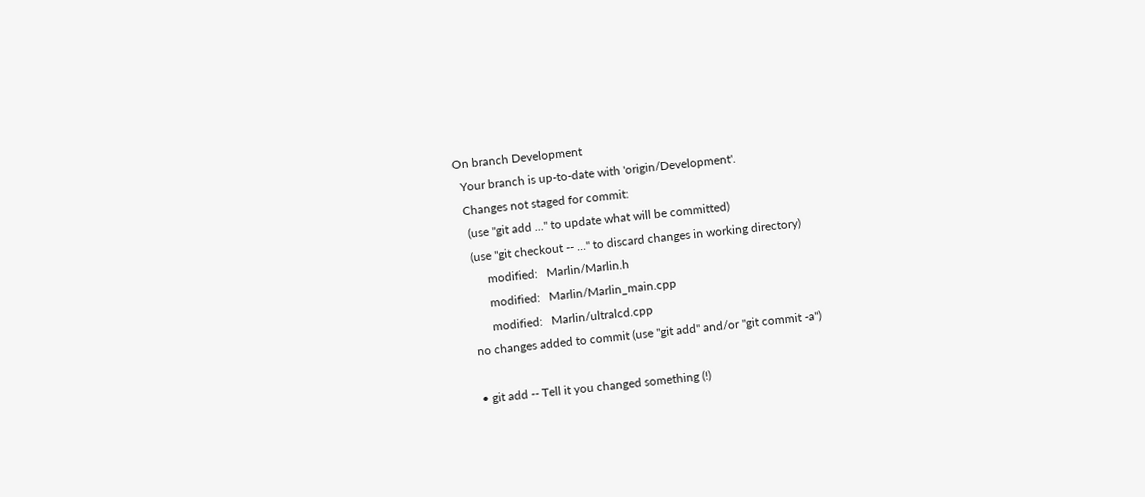On branch Development
  Your branch is up-to-date with 'origin/Development'.
  Changes not staged for commit:
   (use "git add ..." to update what will be committed)
   (use "git checkout -- ..." to discard changes in working directory)
        modified:   Marlin/Marlin.h
        modified:   Marlin/Marlin_main.cpp
        modified:   Marlin/ultralcd.cpp
  no changes added to commit (use "git add" and/or "git commit -a")

  • git add -- Tell it you changed something (!)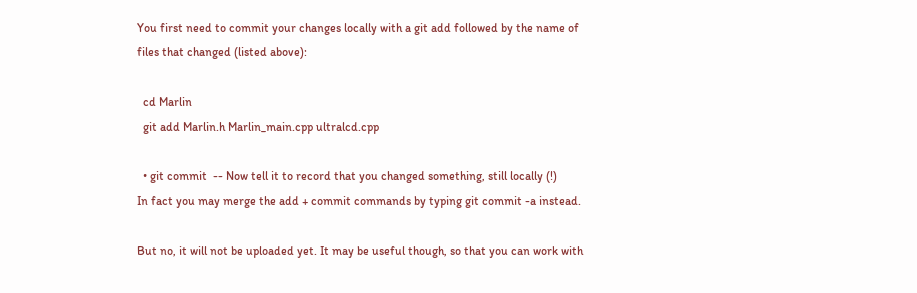You first need to commit your changes locally with a git add followed by the name of files that changed (listed above):

  cd Marlin
  git add Marlin.h Marlin_main.cpp ultralcd.cpp

  • git commit  -- Now tell it to record that you changed something, still locally (!)
In fact you may merge the add + commit commands by typing git commit -a instead.

But no, it will not be uploaded yet. It may be useful though, so that you can work with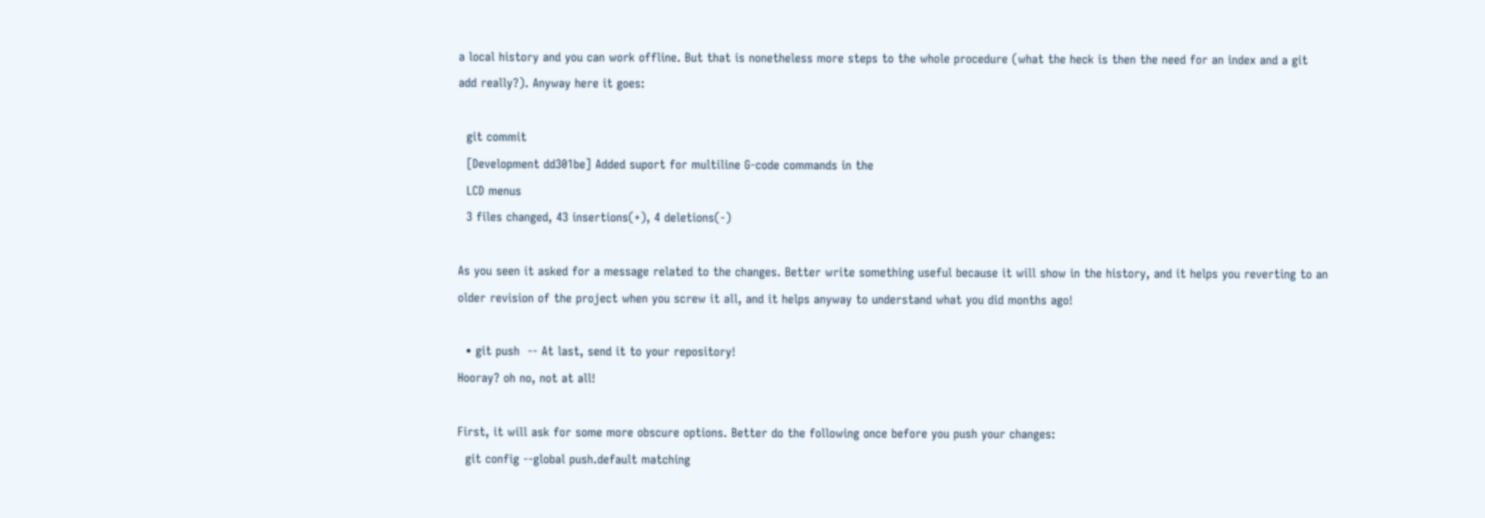a local history and you can work offline. But that is nonetheless more steps to the whole procedure (what the heck is then the need for an index and a git add really?). Anyway here it goes:

  git commit
  [Development dd301be] Added suport for multiline G-code commands in the
  LCD menus
  3 files changed, 43 insertions(+), 4 deletions(-)

As you seen it asked for a message related to the changes. Better write something useful because it will show in the history, and it helps you reverting to an older revision of the project when you screw it all, and it helps anyway to understand what you did months ago!

  • git push  -- At last, send it to your repository!
Hooray? oh no, not at all!

First, it will ask for some more obscure options. Better do the following once before you push your changes:
  git config --global push.default matching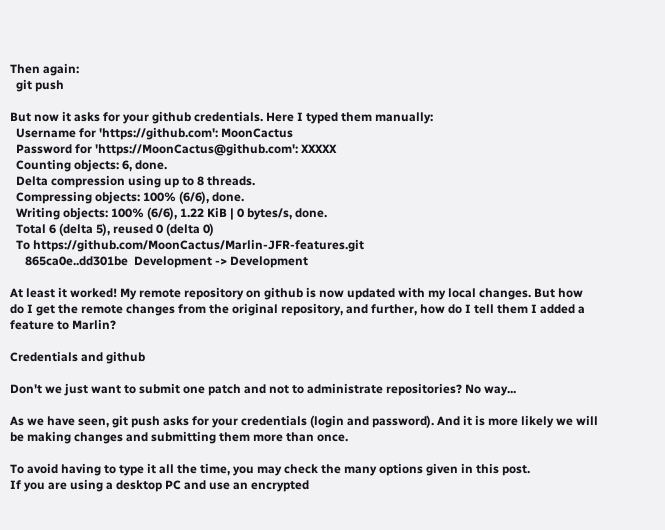Then again:
  git push

But now it asks for your github credentials. Here I typed them manually:
  Username for 'https://github.com': MoonCactus
  Password for 'https://MoonCactus@github.com': XXXXX
  Counting objects: 6, done.
  Delta compression using up to 8 threads.
  Compressing objects: 100% (6/6), done.
  Writing objects: 100% (6/6), 1.22 KiB | 0 bytes/s, done.
  Total 6 (delta 5), reused 0 (delta 0)
  To https://github.com/MoonCactus/Marlin-JFR-features.git
     865ca0e..dd301be  Development -> Development

At least it worked! My remote repository on github is now updated with my local changes. But how do I get the remote changes from the original repository, and further, how do I tell them I added a feature to Marlin?

Credentials and github

Don't we just want to submit one patch and not to administrate repositories? No way...

As we have seen, git push asks for your credentials (login and password). And it is more likely we will be making changes and submitting them more than once.

To avoid having to type it all the time, you may check the many options given in this post.
If you are using a desktop PC and use an encrypted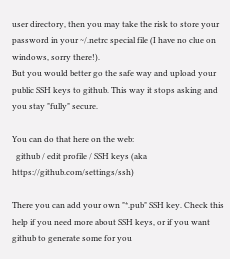user directory, then you may take the risk to store your password in your ~/.netrc special file (I have no clue on windows, sorry there!).
But you would better go the safe way and upload your public SSH keys to github. This way it stops asking and you stay "fully" secure.

You can do that here on the web:
  github / edit profile / SSH keys (aka https://github.com/settings/ssh)

There you can add your own "*.pub" SSH key. Check this help if you need more about SSH keys, or if you want github to generate some for you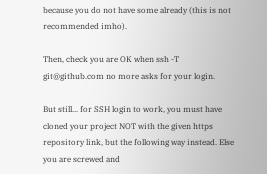because you do not have some already (this is not recommended imho).

Then, check you are OK when ssh -T git@github.com no more asks for your login.

But still... for SSH login to work, you must have cloned your project NOT with the given https repository link, but the following way instead. Else you are screwed and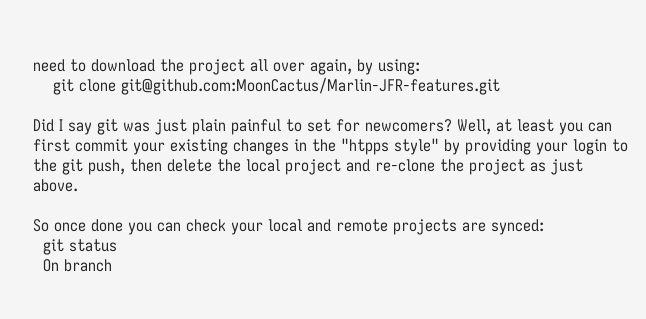need to download the project all over again, by using:
    git clone git@github.com:MoonCactus/Marlin-JFR-features.git

Did I say git was just plain painful to set for newcomers? Well, at least you can first commit your existing changes in the "htpps style" by providing your login to the git push, then delete the local project and re-clone the project as just above.

So once done you can check your local and remote projects are synced:
  git status
  On branch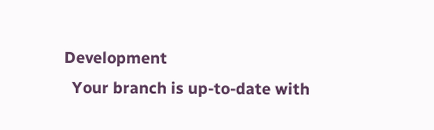Development
  Your branch is up-to-date with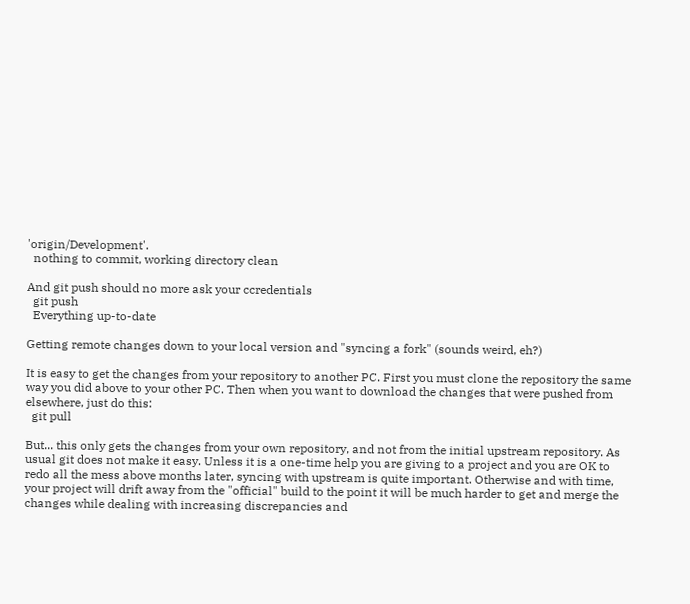'origin/Development'.
  nothing to commit, working directory clean

And git push should no more ask your ccredentials
  git push
  Everything up-to-date

Getting remote changes down to your local version and "syncing a fork" (sounds weird, eh?)

It is easy to get the changes from your repository to another PC. First you must clone the repository the same way you did above to your other PC. Then when you want to download the changes that were pushed from elsewhere, just do this:
  git pull

But... this only gets the changes from your own repository, and not from the initial upstream repository. As usual git does not make it easy. Unless it is a one-time help you are giving to a project and you are OK to redo all the mess above months later, syncing with upstream is quite important. Otherwise and with time, your project will drift away from the "official" build to the point it will be much harder to get and merge the changes while dealing with increasing discrepancies and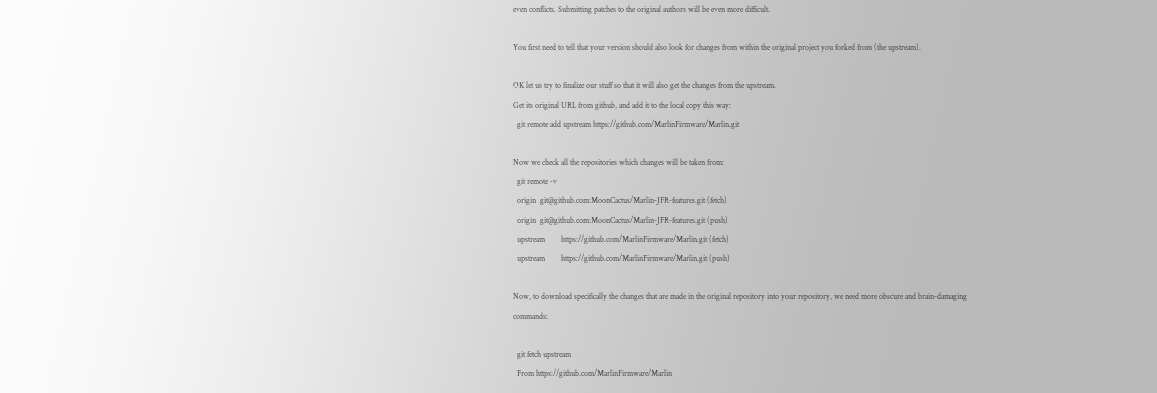even conflicts. Submitting patches to the original authors will be even more difficult.

You first need to tell that your version should also look for changes from within the original project you forked from (the upstream).

OK let us try to finalize our stuff so that it will also get the changes from the upstream.
Get its original URL from github, and add it to the local copy this way:
  git remote add upstream https://github.com/MarlinFirmware/Marlin.git

Now we check all the repositories which changes will be taken from:
  git remote -v
  origin  git@github.com:MoonCactus/Marlin-JFR-features.git (fetch)
  origin  git@github.com:MoonCactus/Marlin-JFR-features.git (push)
  upstream        https://github.com/MarlinFirmware/Marlin.git (fetch)
  upstream        https://github.com/MarlinFirmware/Marlin.git (push)

Now, to download specifically the changes that are made in the original repository into your repository, we need more obscure and brain-damaging commands:

  git fetch upstream
  From https://github.com/MarlinFirmware/Marlin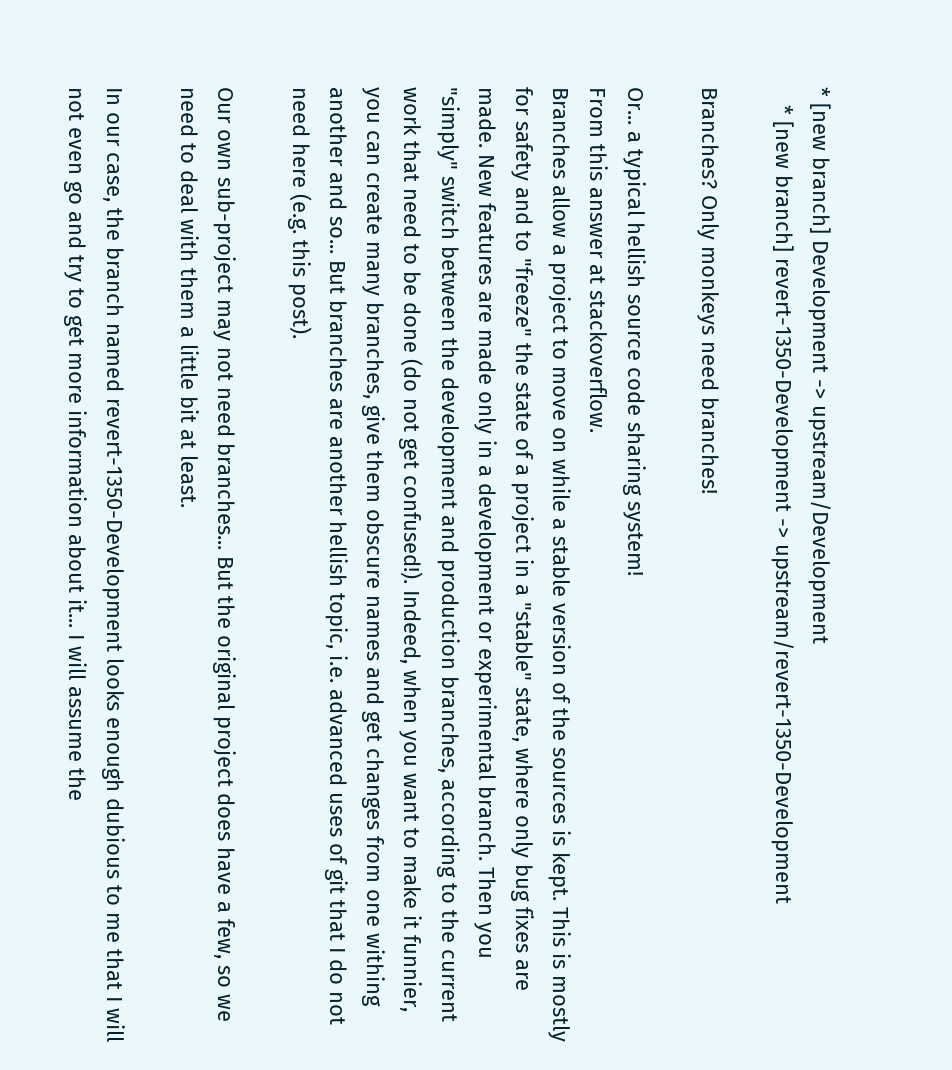* [new branch] Development -> upstream/Development
   * [new branch] revert-1350-Development -> upstream/revert-1350-Development

Branches? Only monkeys need branches!

Or... a typical hellish source code sharing system!
From this answer at stackoverflow.
Branches allow a project to move on while a stable version of the sources is kept. This is mostly for safety and to "freeze" the state of a project in a "stable" state, where only bug fixes are made. New features are made only in a development or experimental branch. Then you "simply" switch between the development and production branches, according to the current work that need to be done (do not get confused!). Indeed, when you want to make it funnier, you can create many branches, give them obscure names and get changes from one withing another and so... But branches are another hellish topic, i.e. advanced uses of git that I do not need here (e.g. this post).

Our own sub-project may not need branches... But the original project does have a few, so we need to deal with them a little bit at least.

In our case, the branch named revert-1350-Development looks enough dubious to me that I will not even go and try to get more information about it... I will assume the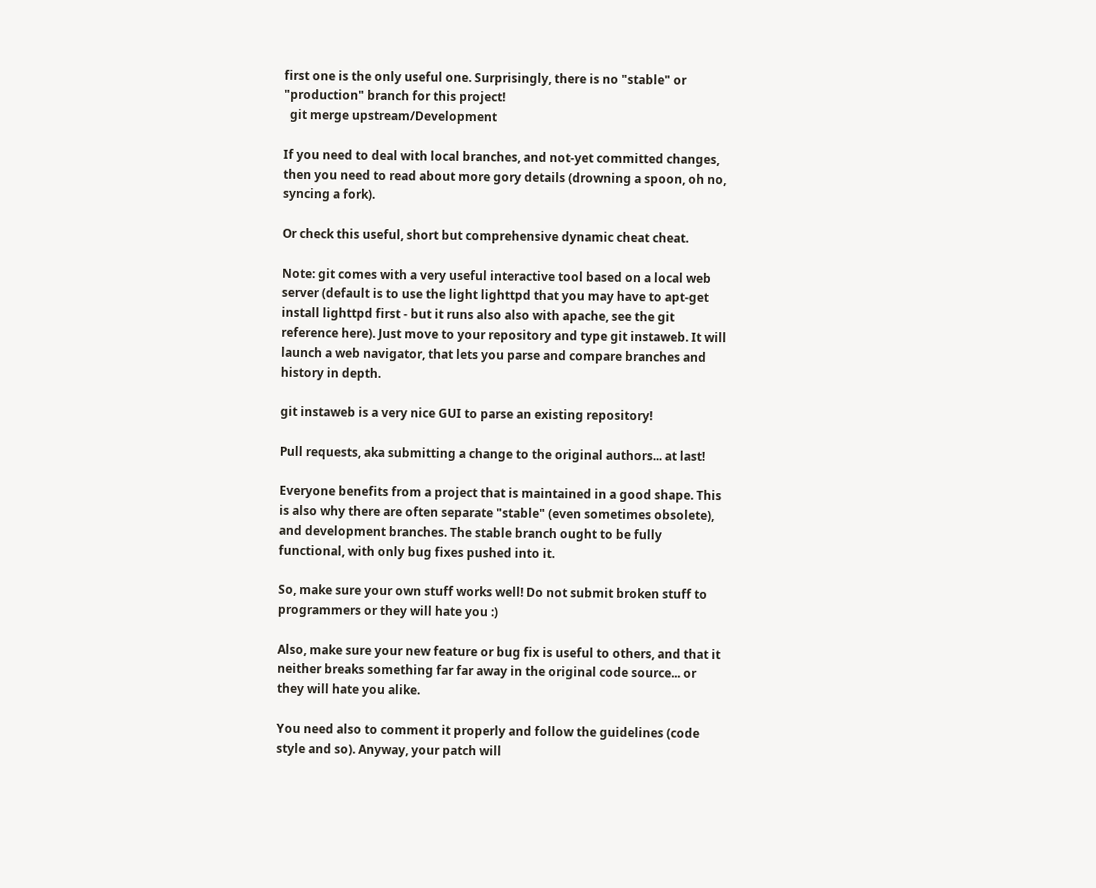first one is the only useful one. Surprisingly, there is no "stable" or "production" branch for this project!
  git merge upstream/Development

If you need to deal with local branches, and not-yet committed changes, then you need to read about more gory details (drowning a spoon, oh no, syncing a fork).

Or check this useful, short but comprehensive dynamic cheat cheat.

Note: git comes with a very useful interactive tool based on a local web server (default is to use the light lighttpd that you may have to apt-get install lighttpd first - but it runs also also with apache, see the git reference here). Just move to your repository and type git instaweb. It will launch a web navigator, that lets you parse and compare branches and history in depth.

git instaweb is a very nice GUI to parse an existing repository!

Pull requests, aka submitting a change to the original authors... at last!

Everyone benefits from a project that is maintained in a good shape. This is also why there are often separate "stable" (even sometimes obsolete), and development branches. The stable branch ought to be fully functional, with only bug fixes pushed into it.

So, make sure your own stuff works well! Do not submit broken stuff to programmers or they will hate you :)

Also, make sure your new feature or bug fix is useful to others, and that it neither breaks something far far away in the original code source... or they will hate you alike.

You need also to comment it properly and follow the guidelines (code style and so). Anyway, your patch will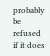probably be refused if it does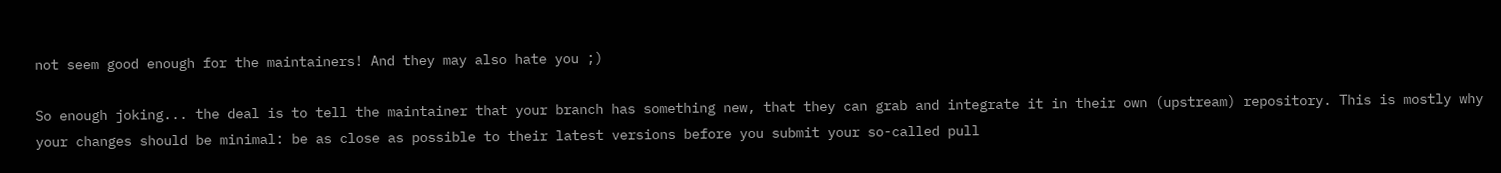not seem good enough for the maintainers! And they may also hate you ;)

So enough joking... the deal is to tell the maintainer that your branch has something new, that they can grab and integrate it in their own (upstream) repository. This is mostly why your changes should be minimal: be as close as possible to their latest versions before you submit your so-called pull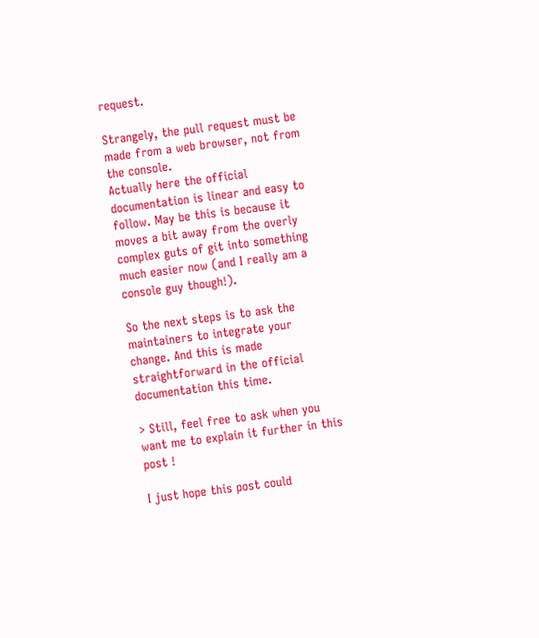request.

Strangely, the pull request must be made from a web browser, not from the console.
Actually here the official documentation is linear and easy to follow. May be this is because it moves a bit away from the overly complex guts of git into something much easier now (and I really am a console guy though!).

So the next steps is to ask the maintainers to integrate your change. And this is made straightforward in the official documentation this time.

> Still, feel free to ask when you want me to explain it further in this post !

I just hope this post could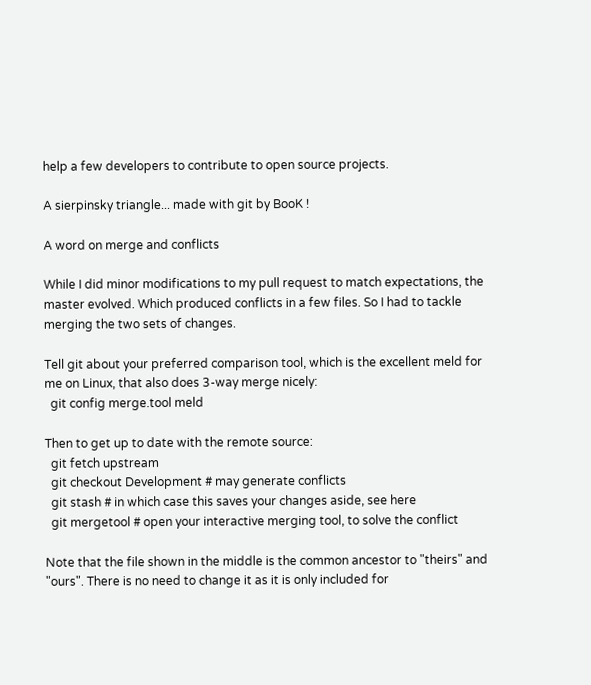help a few developers to contribute to open source projects.

A sierpinsky triangle... made with git by BooK !

A word on merge and conflicts

While I did minor modifications to my pull request to match expectations, the master evolved. Which produced conflicts in a few files. So I had to tackle merging the two sets of changes.

Tell git about your preferred comparison tool, which is the excellent meld for me on Linux, that also does 3-way merge nicely:
  git config merge.tool meld

Then to get up to date with the remote source:
  git fetch upstream
  git checkout Development # may generate conflicts
  git stash # in which case this saves your changes aside, see here
  git mergetool # open your interactive merging tool, to solve the conflict

Note that the file shown in the middle is the common ancestor to "theirs" and "ours". There is no need to change it as it is only included for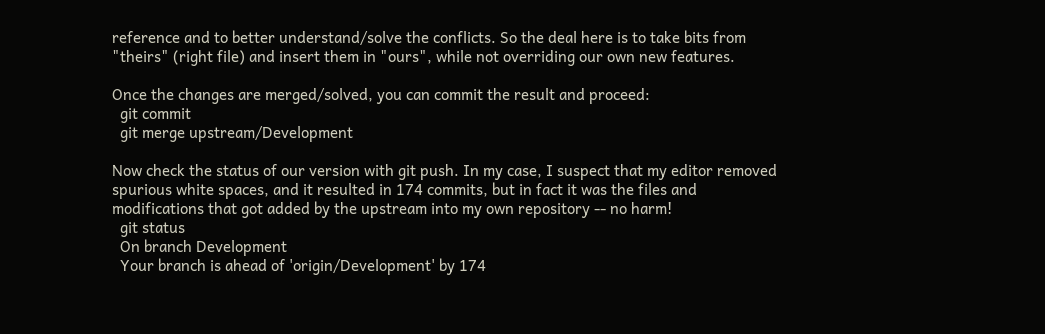reference and to better understand/solve the conflicts. So the deal here is to take bits from "theirs" (right file) and insert them in "ours", while not overriding our own new features.

Once the changes are merged/solved, you can commit the result and proceed:
  git commit
  git merge upstream/Development

Now check the status of our version with git push. In my case, I suspect that my editor removed spurious white spaces, and it resulted in 174 commits, but in fact it was the files and modifications that got added by the upstream into my own repository -- no harm!
  git status
  On branch Development
  Your branch is ahead of 'origin/Development' by 174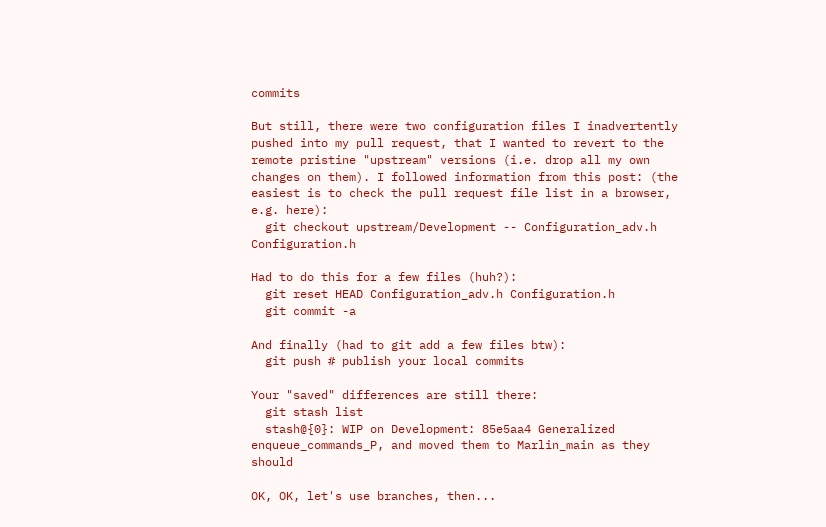commits

But still, there were two configuration files I inadvertently pushed into my pull request, that I wanted to revert to the remote pristine "upstream" versions (i.e. drop all my own changes on them). I followed information from this post: (the easiest is to check the pull request file list in a browser, e.g. here):
  git checkout upstream/Development -- Configuration_adv.h Configuration.h

Had to do this for a few files (huh?):
  git reset HEAD Configuration_adv.h Configuration.h
  git commit -a

And finally (had to git add a few files btw):
  git push # publish your local commits

Your "saved" differences are still there:
  git stash list
  stash@{0}: WIP on Development: 85e5aa4 Generalized enqueue_commands_P, and moved them to Marlin_main as they should

OK, OK, let's use branches, then...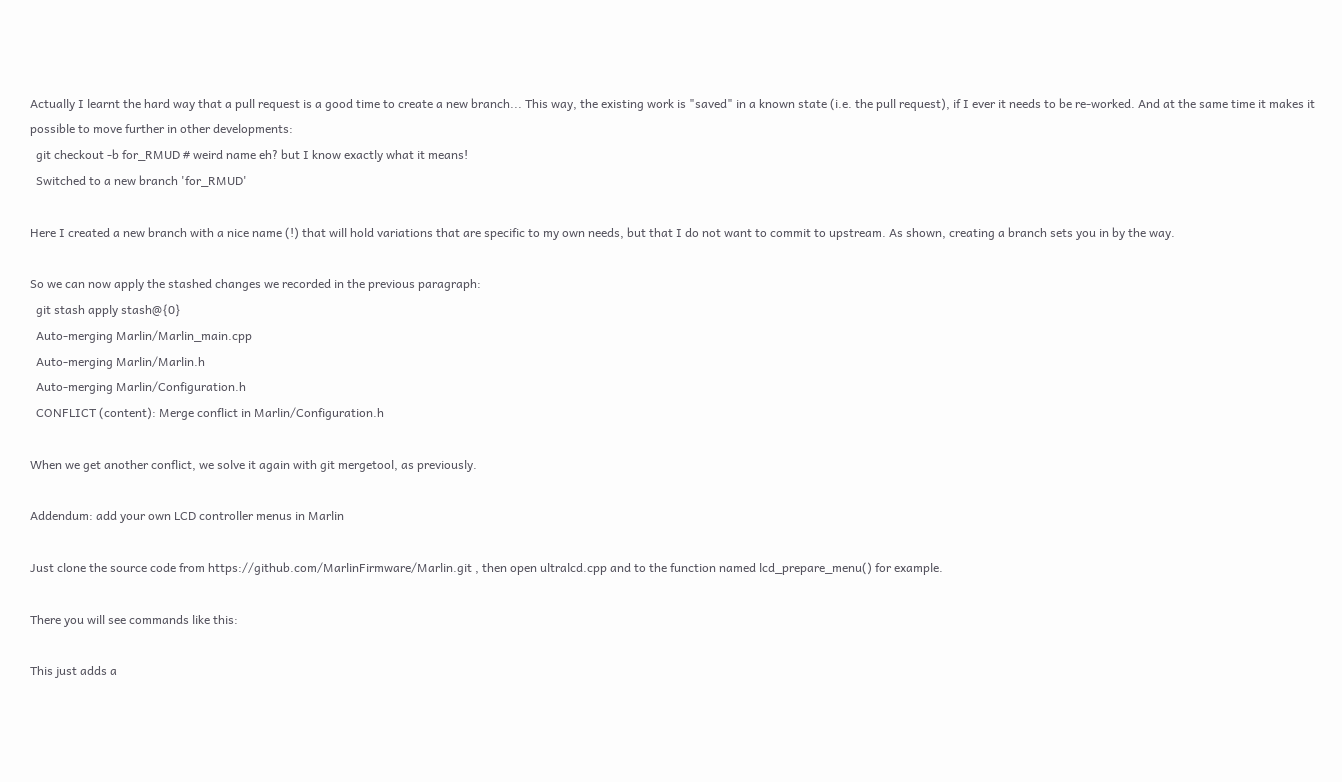Actually I learnt the hard way that a pull request is a good time to create a new branch... This way, the existing work is "saved" in a known state (i.e. the pull request), if I ever it needs to be re-worked. And at the same time it makes it possible to move further in other developments:
  git checkout -b for_RMUD # weird name eh? but I know exactly what it means!
  Switched to a new branch 'for_RMUD'

Here I created a new branch with a nice name (!) that will hold variations that are specific to my own needs, but that I do not want to commit to upstream. As shown, creating a branch sets you in by the way.

So we can now apply the stashed changes we recorded in the previous paragraph:
  git stash apply stash@{0}
  Auto-merging Marlin/Marlin_main.cpp
  Auto-merging Marlin/Marlin.h
  Auto-merging Marlin/Configuration.h
  CONFLICT (content): Merge conflict in Marlin/Configuration.h

When we get another conflict, we solve it again with git mergetool, as previously.

Addendum: add your own LCD controller menus in Marlin

Just clone the source code from https://github.com/MarlinFirmware/Marlin.git , then open ultralcd.cpp and to the function named lcd_prepare_menu() for example.

There you will see commands like this:

This just adds a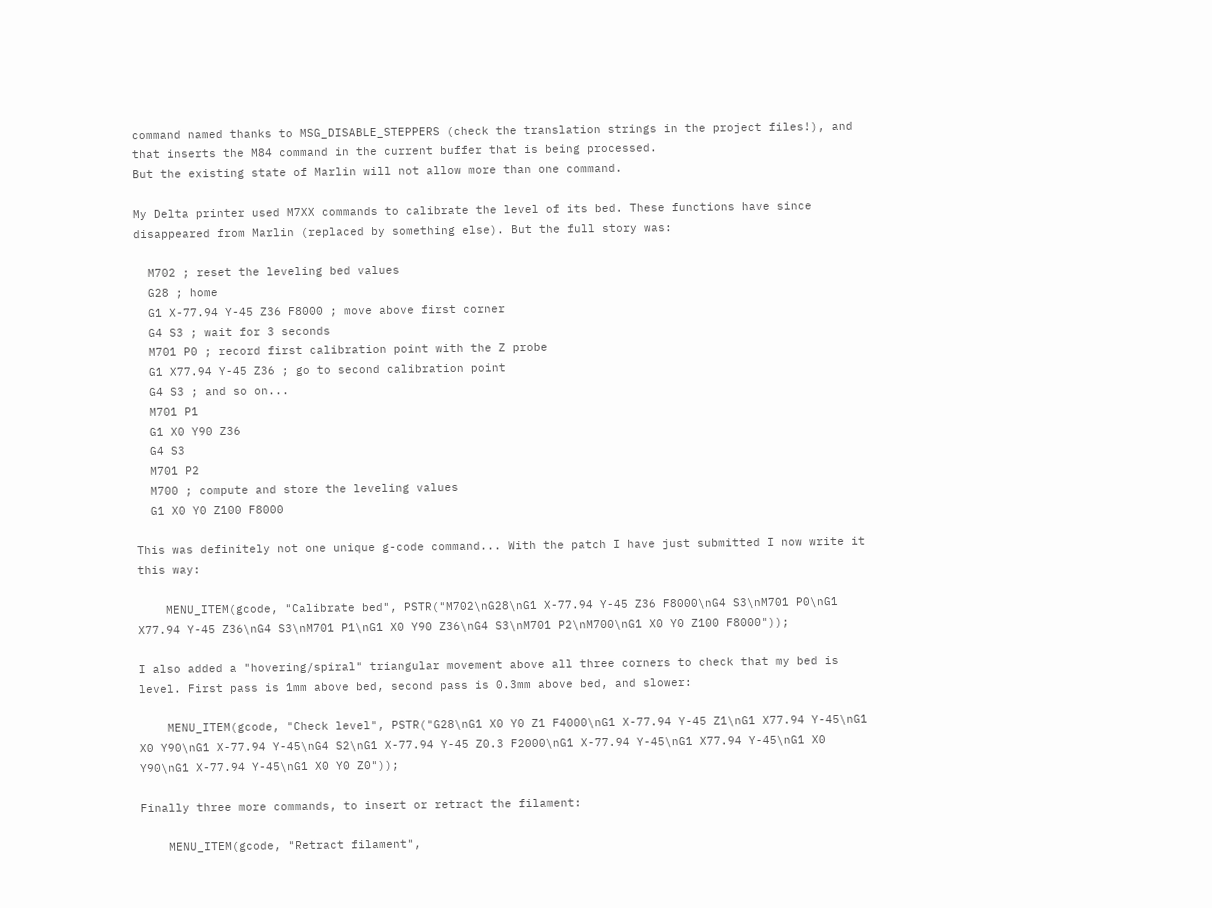command named thanks to MSG_DISABLE_STEPPERS (check the translation strings in the project files!), and that inserts the M84 command in the current buffer that is being processed.
But the existing state of Marlin will not allow more than one command.

My Delta printer used M7XX commands to calibrate the level of its bed. These functions have since disappeared from Marlin (replaced by something else). But the full story was:

  M702 ; reset the leveling bed values
  G28 ; home
  G1 X-77.94 Y-45 Z36 F8000 ; move above first corner
  G4 S3 ; wait for 3 seconds
  M701 P0 ; record first calibration point with the Z probe
  G1 X77.94 Y-45 Z36 ; go to second calibration point
  G4 S3 ; and so on...
  M701 P1
  G1 X0 Y90 Z36
  G4 S3
  M701 P2
  M700 ; compute and store the leveling values
  G1 X0 Y0 Z100 F8000

This was definitely not one unique g-code command... With the patch I have just submitted I now write it this way:

    MENU_ITEM(gcode, "Calibrate bed", PSTR("M702\nG28\nG1 X-77.94 Y-45 Z36 F8000\nG4 S3\nM701 P0\nG1 X77.94 Y-45 Z36\nG4 S3\nM701 P1\nG1 X0 Y90 Z36\nG4 S3\nM701 P2\nM700\nG1 X0 Y0 Z100 F8000"));

I also added a "hovering/spiral" triangular movement above all three corners to check that my bed is level. First pass is 1mm above bed, second pass is 0.3mm above bed, and slower:

    MENU_ITEM(gcode, "Check level", PSTR("G28\nG1 X0 Y0 Z1 F4000\nG1 X-77.94 Y-45 Z1\nG1 X77.94 Y-45\nG1 X0 Y90\nG1 X-77.94 Y-45\nG4 S2\nG1 X-77.94 Y-45 Z0.3 F2000\nG1 X-77.94 Y-45\nG1 X77.94 Y-45\nG1 X0 Y90\nG1 X-77.94 Y-45\nG1 X0 Y0 Z0"));

Finally three more commands, to insert or retract the filament:

    MENU_ITEM(gcode, "Retract filament",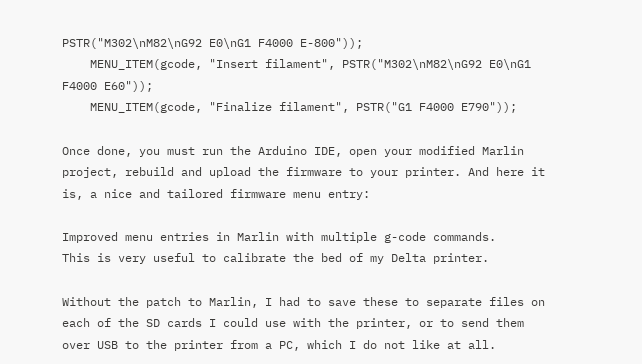PSTR("M302\nM82\nG92 E0\nG1 F4000 E-800"));
    MENU_ITEM(gcode, "Insert filament", PSTR("M302\nM82\nG92 E0\nG1 F4000 E60"));
    MENU_ITEM(gcode, "Finalize filament", PSTR("G1 F4000 E790"));

Once done, you must run the Arduino IDE, open your modified Marlin project, rebuild and upload the firmware to your printer. And here it is, a nice and tailored firmware menu entry:

Improved menu entries in Marlin with multiple g-code commands.
This is very useful to calibrate the bed of my Delta printer.

Without the patch to Marlin, I had to save these to separate files on each of the SD cards I could use with the printer, or to send them over USB to the printer from a PC, which I do not like at all.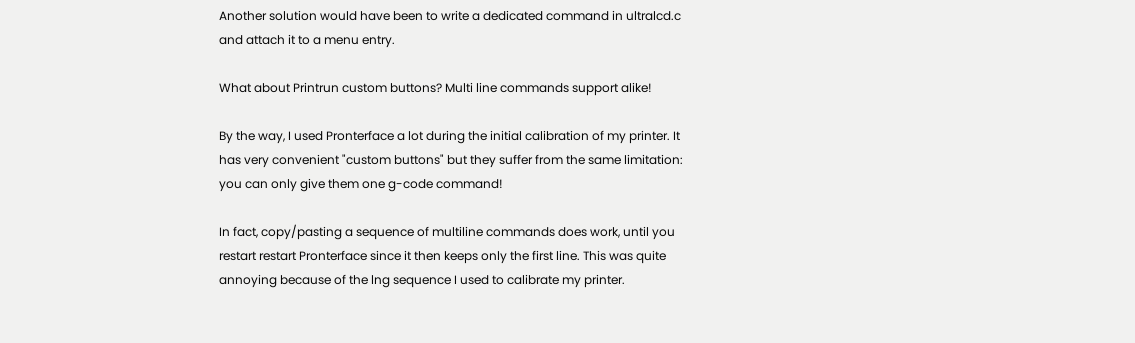Another solution would have been to write a dedicated command in ultralcd.c and attach it to a menu entry.

What about Printrun custom buttons? Multi line commands support alike!

By the way, I used Pronterface a lot during the initial calibration of my printer. It has very convenient "custom buttons" but they suffer from the same limitation: you can only give them one g-code command!

In fact, copy/pasting a sequence of multiline commands does work, until you restart restart Pronterface since it then keeps only the first line. This was quite annoying because of the lng sequence I used to calibrate my printer.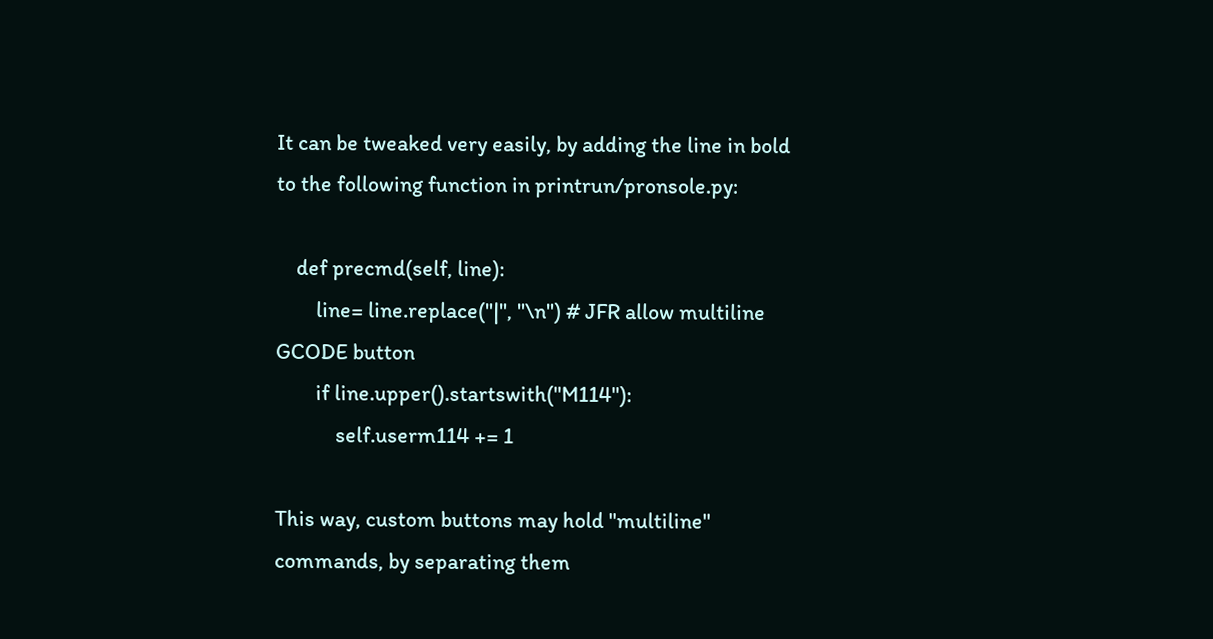It can be tweaked very easily, by adding the line in bold to the following function in printrun/pronsole.py:

    def precmd(self, line):
        line= line.replace("|", "\n") # JFR allow multiline GCODE button
        if line.upper().startswith("M114"):
            self.userm114 += 1

This way, custom buttons may hold "multiline" commands, by separating them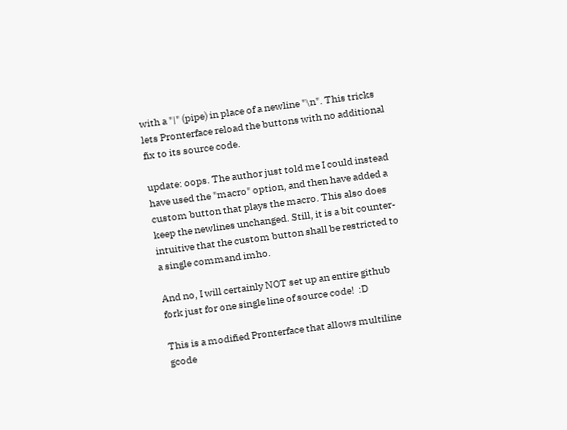with a "|" (pipe) in place of a newline "\n". This tricks lets Pronterface reload the buttons with no additional fix to its source code.

update: oops. The author just told me I could instead have used the "macro" option, and then have added a custom button that plays the macro. This also does keep the newlines unchanged. Still, it is a bit counter-intuitive that the custom button shall be restricted to a single command imho.

And no, I will certainly NOT set up an entire github fork just for one single line of source code!  :D

This is a modified Pronterface that allows multiline gcode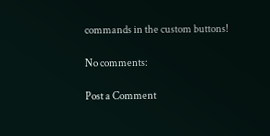commands in the custom buttons!

No comments:

Post a Comment